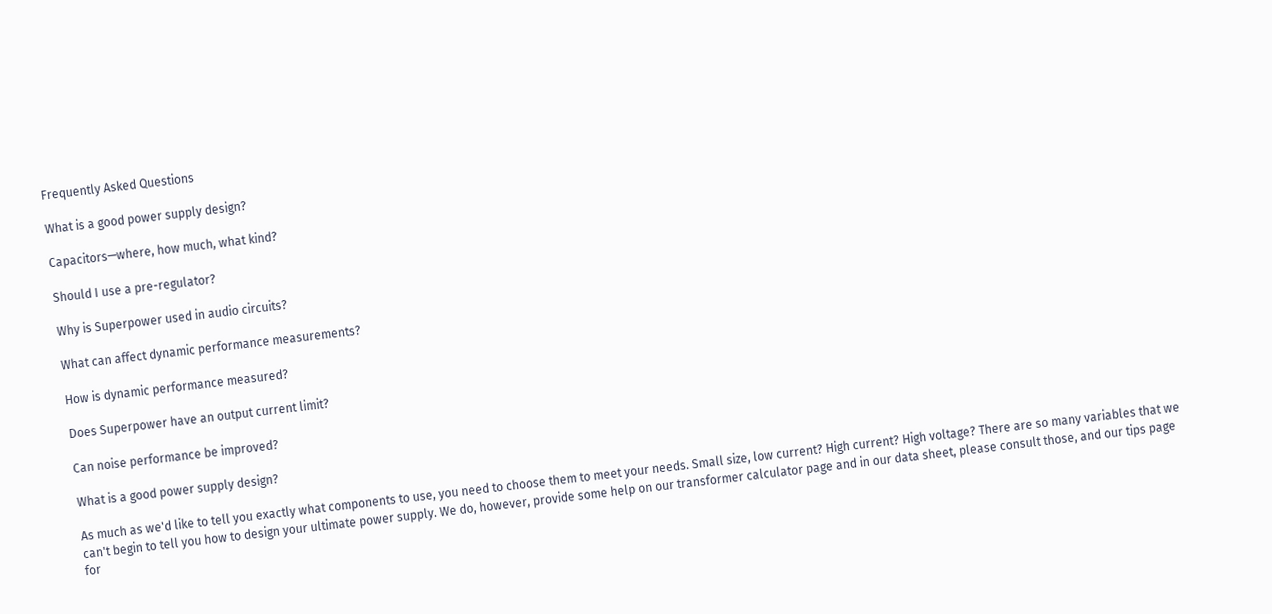Frequently Asked Questions

What is a good power supply design?

Capacitors—where, how much, what kind?

Should I use a pre-regulator?

Why is Superpower used in audio circuits?

What can affect dynamic performance measurements?

How is dynamic performance measured?

Does Superpower have an output current limit?

Can noise performance be improved?

What is a good power supply design?

As much as we'd like to tell you exactly what components to use, you need to choose them to meet your needs. Small size, low current? High current? High voltage? There are so many variables that we can't begin to tell you how to design your ultimate power supply. We do, however, provide some help on our transformer calculator page and in our data sheet, please consult those, and our tips page for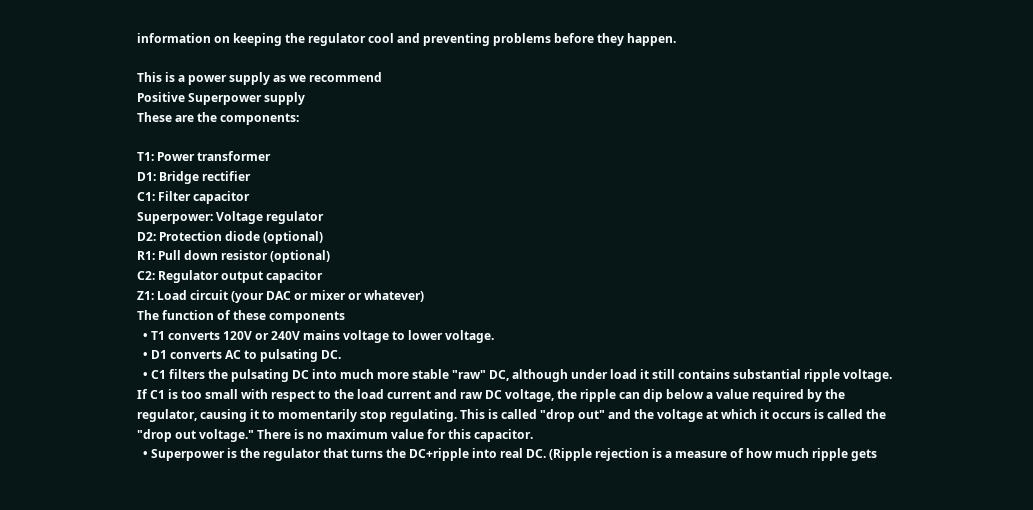information on keeping the regulator cool and preventing problems before they happen.

This is a power supply as we recommend
Positive Superpower supply
These are the components:

T1: Power transformer
D1: Bridge rectifier
C1: Filter capacitor
Superpower: Voltage regulator
D2: Protection diode (optional)
R1: Pull down resistor (optional)
C2: Regulator output capacitor
Z1: Load circuit (your DAC or mixer or whatever)
The function of these components
  • T1 converts 120V or 240V mains voltage to lower voltage.
  • D1 converts AC to pulsating DC.
  • C1 filters the pulsating DC into much more stable "raw" DC, although under load it still contains substantial ripple voltage. If C1 is too small with respect to the load current and raw DC voltage, the ripple can dip below a value required by the regulator, causing it to momentarily stop regulating. This is called "drop out" and the voltage at which it occurs is called the "drop out voltage." There is no maximum value for this capacitor.
  • Superpower is the regulator that turns the DC+ripple into real DC. (Ripple rejection is a measure of how much ripple gets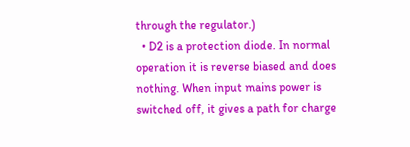through the regulator.)
  • D2 is a protection diode. In normal operation it is reverse biased and does nothing. When input mains power is switched off, it gives a path for charge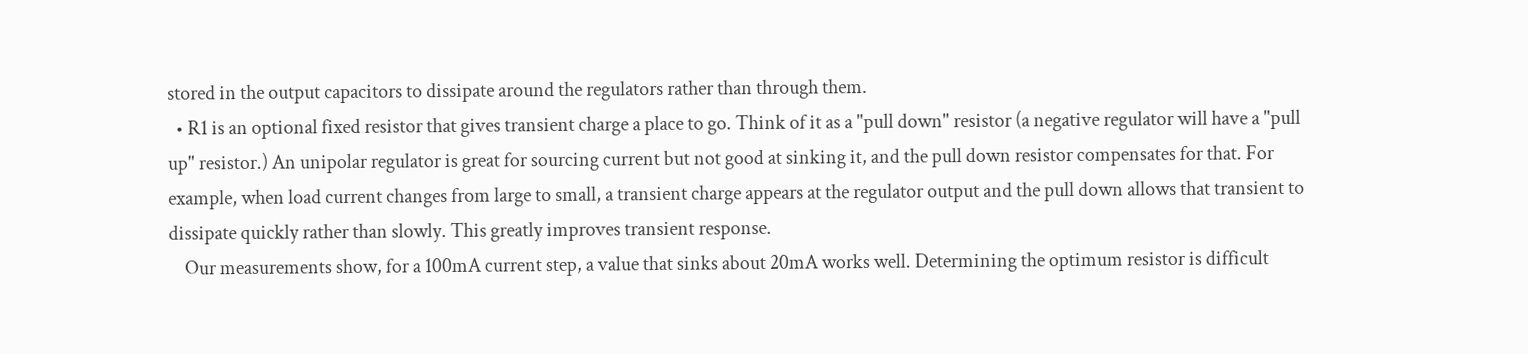stored in the output capacitors to dissipate around the regulators rather than through them.
  • R1 is an optional fixed resistor that gives transient charge a place to go. Think of it as a "pull down" resistor (a negative regulator will have a "pull up" resistor.) An unipolar regulator is great for sourcing current but not good at sinking it, and the pull down resistor compensates for that. For example, when load current changes from large to small, a transient charge appears at the regulator output and the pull down allows that transient to dissipate quickly rather than slowly. This greatly improves transient response.
    Our measurements show, for a 100mA current step, a value that sinks about 20mA works well. Determining the optimum resistor is difficult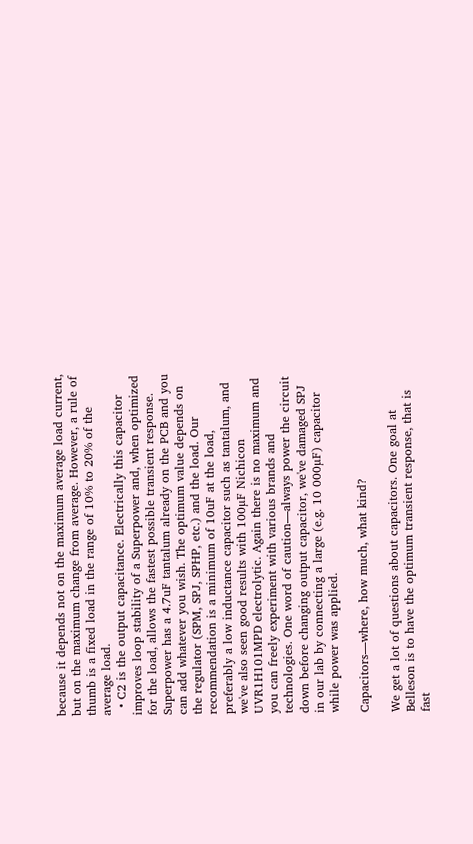because it depends not on the maximum average load current, but on the maximum change from average. However, a rule of thumb is a fixed load in the range of 10% to 20% of the average load.
  • C2 is the output capacitance. Electrically this capacitor improves loop stability of a Superpower and, when optimized for the load, allows the fastest possible transient response. Superpower has a 4.7uF tantalum already on the PCB and you can add whatever you wish. The optimum value depends on the regulator (SPM, SPJ, SPHP, etc.) and the load. Our recommendation is a minimum of 10uF at the load, preferably a low inductance capacitor such as tantalum, and we've also seen good results with 100µF Nichicon UVR1H101MPD electrolytic. Again there is no maximum and you can freely experiment with various brands and technologies. One word of caution—always power the circuit down before changing output capacitor, we've damaged SPJ in our lab by connecting a large (e.g. 10 000µF) capacitor while power was applied.

Capacitors—where, how much, what kind?

We get a lot of questions about capacitors. One goal at Belleson is to have the optimum transient response, that is fast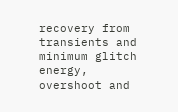recovery from transients and minimum glitch energy, overshoot and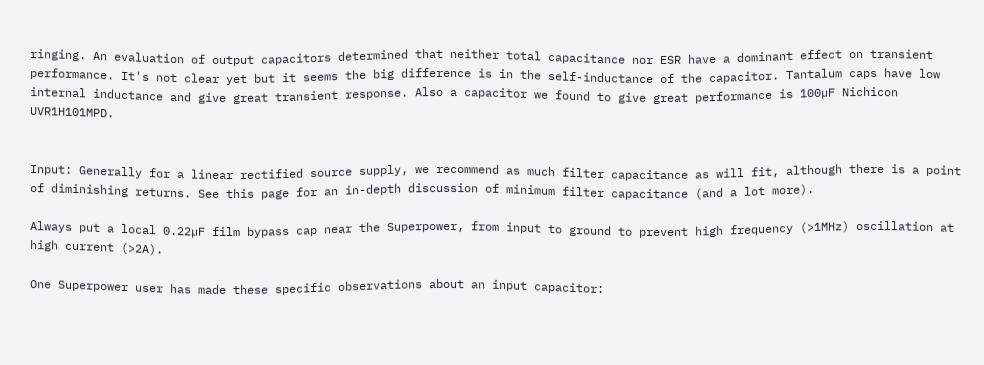ringing. An evaluation of output capacitors determined that neither total capacitance nor ESR have a dominant effect on transient performance. It's not clear yet but it seems the big difference is in the self-inductance of the capacitor. Tantalum caps have low internal inductance and give great transient response. Also a capacitor we found to give great performance is 100µF Nichicon UVR1H101MPD.


Input: Generally for a linear rectified source supply, we recommend as much filter capacitance as will fit, although there is a point of diminishing returns. See this page for an in-depth discussion of minimum filter capacitance (and a lot more).

Always put a local 0.22µF film bypass cap near the Superpower, from input to ground to prevent high frequency (>1MHz) oscillation at high current (>2A).

One Superpower user has made these specific observations about an input capacitor: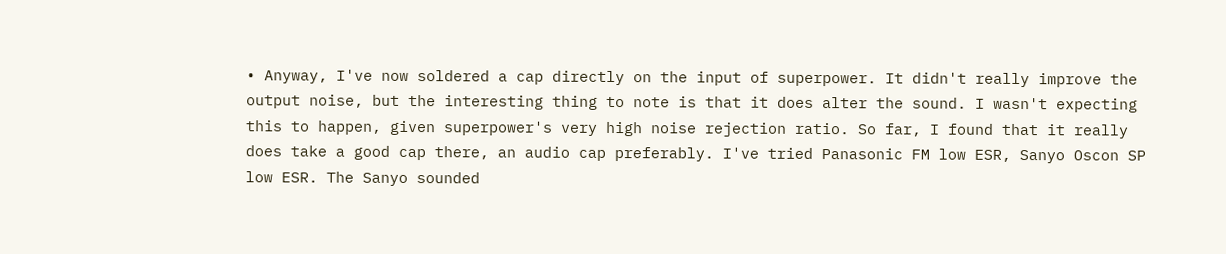• Anyway, I've now soldered a cap directly on the input of superpower. It didn't really improve the output noise, but the interesting thing to note is that it does alter the sound. I wasn't expecting this to happen, given superpower's very high noise rejection ratio. So far, I found that it really does take a good cap there, an audio cap preferably. I've tried Panasonic FM low ESR, Sanyo Oscon SP low ESR. The Sanyo sounded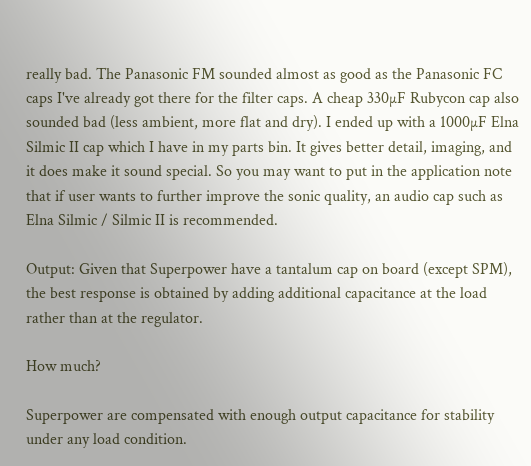really bad. The Panasonic FM sounded almost as good as the Panasonic FC caps I've already got there for the filter caps. A cheap 330µF Rubycon cap also sounded bad (less ambient, more flat and dry). I ended up with a 1000µF Elna Silmic II cap which I have in my parts bin. It gives better detail, imaging, and it does make it sound special. So you may want to put in the application note that if user wants to further improve the sonic quality, an audio cap such as Elna Silmic / Silmic II is recommended.

Output: Given that Superpower have a tantalum cap on board (except SPM), the best response is obtained by adding additional capacitance at the load rather than at the regulator.

How much?

Superpower are compensated with enough output capacitance for stability under any load condition.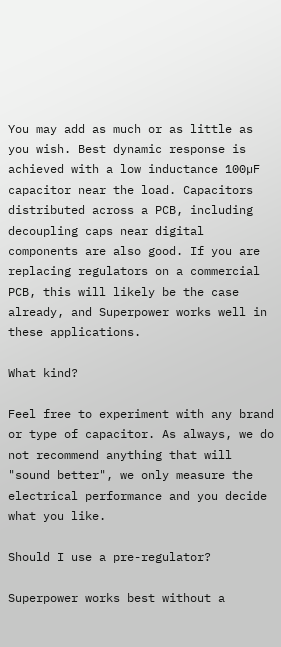You may add as much or as little as you wish. Best dynamic response is achieved with a low inductance 100µF capacitor near the load. Capacitors distributed across a PCB, including decoupling caps near digital components are also good. If you are replacing regulators on a commercial PCB, this will likely be the case already, and Superpower works well in these applications.

What kind?

Feel free to experiment with any brand or type of capacitor. As always, we do not recommend anything that will "sound better", we only measure the electrical performance and you decide what you like.

Should I use a pre-regulator?

Superpower works best without a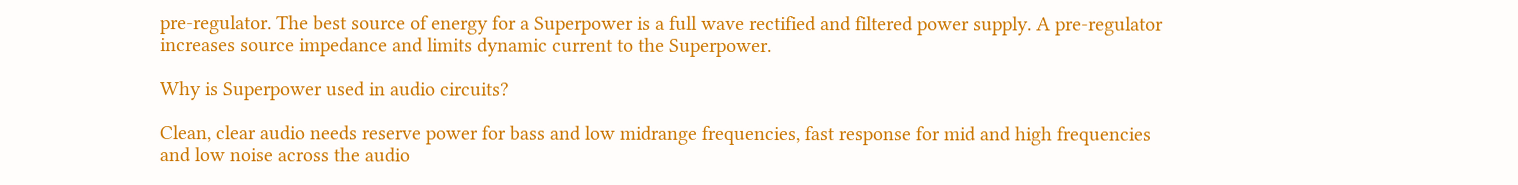pre-regulator. The best source of energy for a Superpower is a full wave rectified and filtered power supply. A pre-regulator increases source impedance and limits dynamic current to the Superpower.

Why is Superpower used in audio circuits?

Clean, clear audio needs reserve power for bass and low midrange frequencies, fast response for mid and high frequencies and low noise across the audio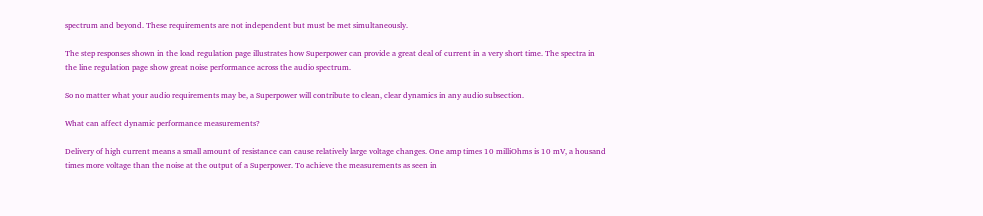spectrum and beyond. These requirements are not independent but must be met simultaneously.

The step responses shown in the load regulation page illustrates how Superpower can provide a great deal of current in a very short time. The spectra in the line regulation page show great noise performance across the audio spectrum.

So no matter what your audio requirements may be, a Superpower will contribute to clean, clear dynamics in any audio subsection.

What can affect dynamic performance measurements?

Delivery of high current means a small amount of resistance can cause relatively large voltage changes. One amp times 10 milliOhms is 10 mV, a housand times more voltage than the noise at the output of a Superpower. To achieve the measurements as seen in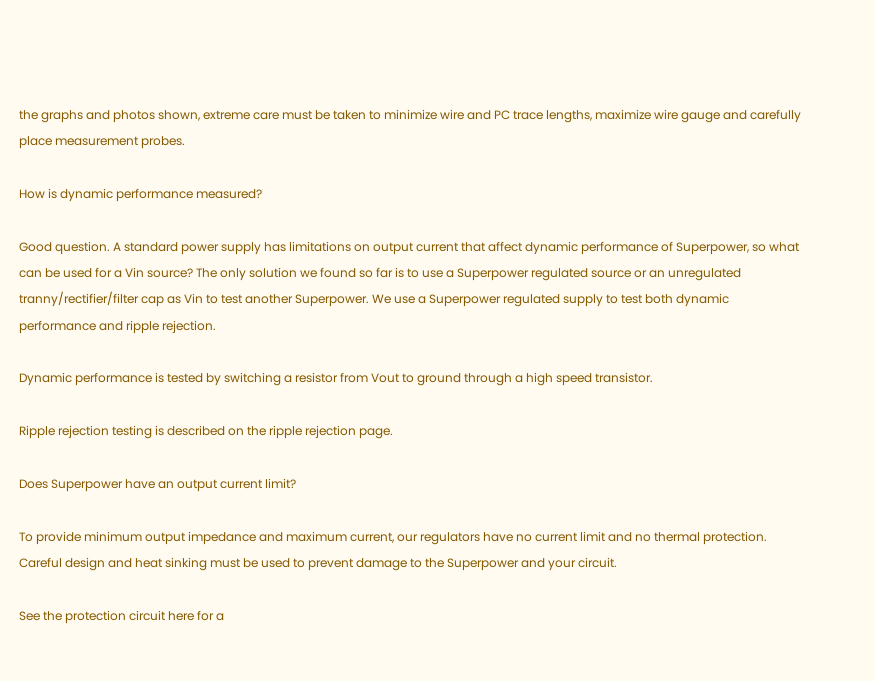the graphs and photos shown, extreme care must be taken to minimize wire and PC trace lengths, maximize wire gauge and carefully place measurement probes.

How is dynamic performance measured?

Good question. A standard power supply has limitations on output current that affect dynamic performance of Superpower, so what can be used for a Vin source? The only solution we found so far is to use a Superpower regulated source or an unregulated tranny/rectifier/filter cap as Vin to test another Superpower. We use a Superpower regulated supply to test both dynamic performance and ripple rejection.

Dynamic performance is tested by switching a resistor from Vout to ground through a high speed transistor.

Ripple rejection testing is described on the ripple rejection page.

Does Superpower have an output current limit?

To provide minimum output impedance and maximum current, our regulators have no current limit and no thermal protection. Careful design and heat sinking must be used to prevent damage to the Superpower and your circuit.

See the protection circuit here for a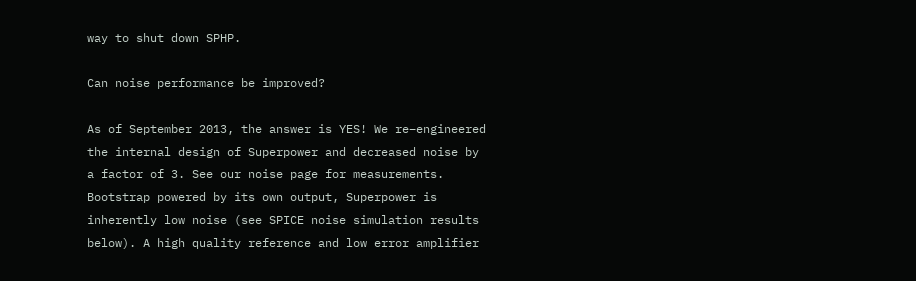way to shut down SPHP.

Can noise performance be improved?

As of September 2013, the answer is YES! We re–engineered the internal design of Superpower and decreased noise by a factor of 3. See our noise page for measurements. Bootstrap powered by its own output, Superpower is inherently low noise (see SPICE noise simulation results below). A high quality reference and low error amplifier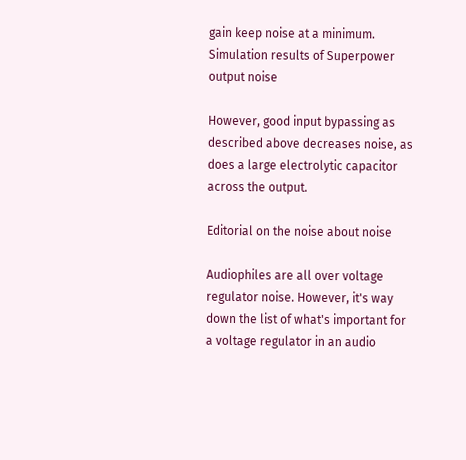gain keep noise at a minimum.
Simulation results of Superpower output noise

However, good input bypassing as described above decreases noise, as does a large electrolytic capacitor across the output.

Editorial on the noise about noise

Audiophiles are all over voltage regulator noise. However, it's way down the list of what's important for a voltage regulator in an audio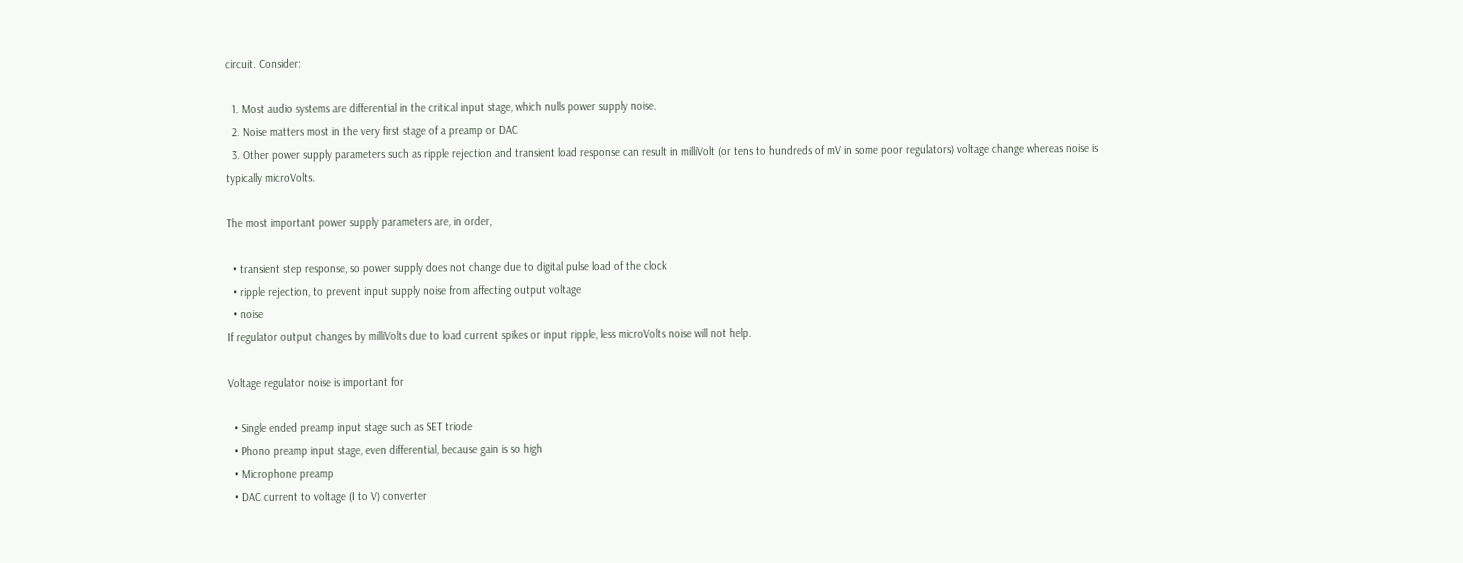circuit. Consider:

  1. Most audio systems are differential in the critical input stage, which nulls power supply noise.
  2. Noise matters most in the very first stage of a preamp or DAC
  3. Other power supply parameters such as ripple rejection and transient load response can result in milliVolt (or tens to hundreds of mV in some poor regulators) voltage change whereas noise is typically microVolts.

The most important power supply parameters are, in order,

  • transient step response, so power supply does not change due to digital pulse load of the clock
  • ripple rejection, to prevent input supply noise from affecting output voltage
  • noise
If regulator output changes by milliVolts due to load current spikes or input ripple, less microVolts noise will not help.

Voltage regulator noise is important for

  • Single ended preamp input stage such as SET triode
  • Phono preamp input stage, even differential, because gain is so high
  • Microphone preamp
  • DAC current to voltage (I to V) converter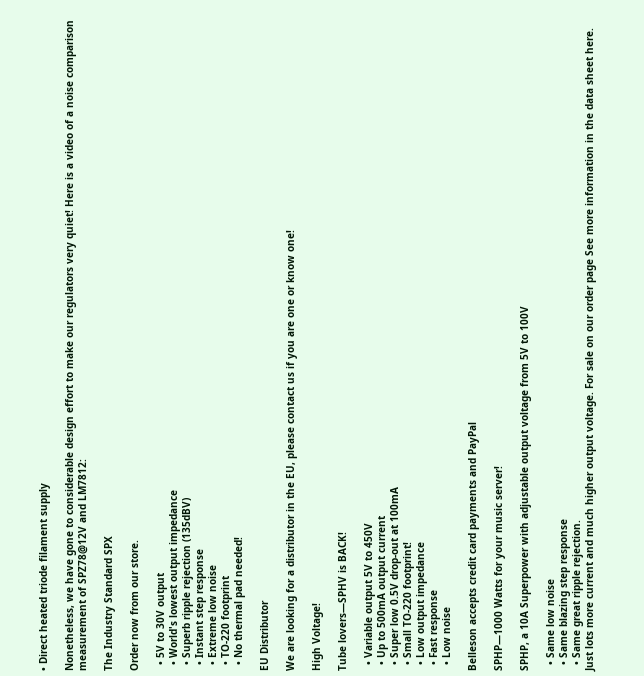• Direct heated triode filament supply

Nonetheless, we have gone to considerable design effort to make our regulators very quiet! Here is a video of a noise comparison measurement of SPZ78@12V and LM7812:

The Industry Standard SPX

Order now from our store.

  • 5V to 30V output
  • World's lowest output impedance
  • Superb ripple rejection (135dBV)
  • Instant step response
  • Extreme low noise
  • TO-220 footprint
  • No thermal pad needed!

EU Distributor

We are looking for a distributor in the EU, please contact us if you are one or know one!

High Voltage!

Tube lovers—SPHV is BACK!

  • Variable output 5V to 450V
  • Up to 500mA output current
  • Super low 0.5V drop-out at 100mA
  • Small TO-220 footprint!
  • Low output impedance
  • Fast response
  • Low noise

Belleson accepts credit card payments and PayPal

SPHP—1000 Watts for your music server!

SPHP, a 10A Superpower with adjustable output voltage from 5V to 100V

  • Same low noise
  • Same blazing step response
  • Same great ripple rejection.
Just lots more current and much higher output voltage. For sale on our order page See more information in the data sheet here.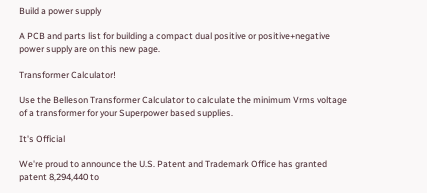Build a power supply

A PCB and parts list for building a compact dual positive or positive+negative power supply are on this new page.

Transformer Calculator!

Use the Belleson Transformer Calculator to calculate the minimum Vrms voltage of a transformer for your Superpower based supplies.

It's Official

We're proud to announce the U.S. Patent and Trademark Office has granted patent 8,294,440 to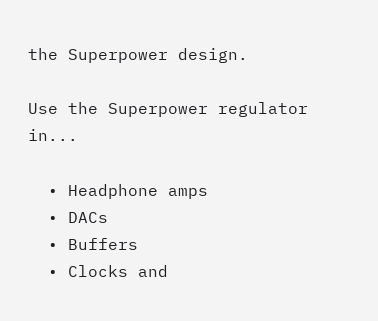the Superpower design.

Use the Superpower regulator in...

  • Headphone amps
  • DACs
  • Buffers
  • Clocks and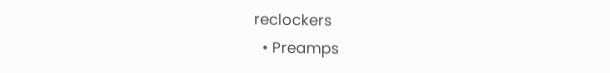reclockers
  • Preamps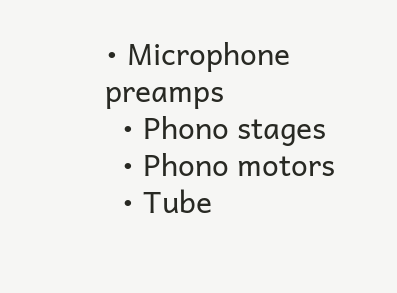• Microphone preamps
  • Phono stages
  • Phono motors
  • Tube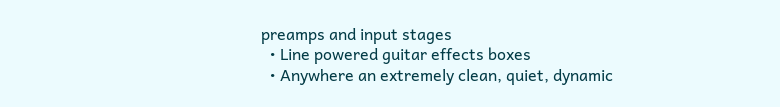preamps and input stages
  • Line powered guitar effects boxes
  • Anywhere an extremely clean, quiet, dynamic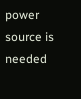power source is needed